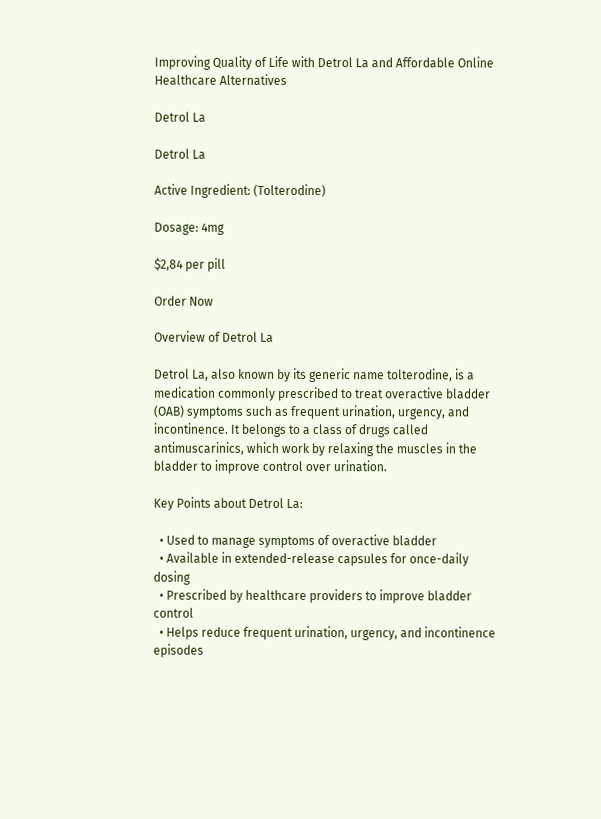Improving Quality of Life with Detrol La and Affordable Online Healthcare Alternatives

Detrol La

Detrol La

Active Ingredient: (Tolterodine)

Dosage: 4mg

$2,84 per pill

Order Now

Overview of Detrol La

Detrol La, also known by its generic name tolterodine, is a medication commonly prescribed to treat overactive bladder (OAB) symptoms such as frequent urination, urgency, and incontinence. It belongs to a class of drugs called antimuscarinics, which work by relaxing the muscles in the bladder to improve control over urination.

Key Points about Detrol La:

  • Used to manage symptoms of overactive bladder
  • Available in extended-release capsules for once-daily dosing
  • Prescribed by healthcare providers to improve bladder control
  • Helps reduce frequent urination, urgency, and incontinence episodes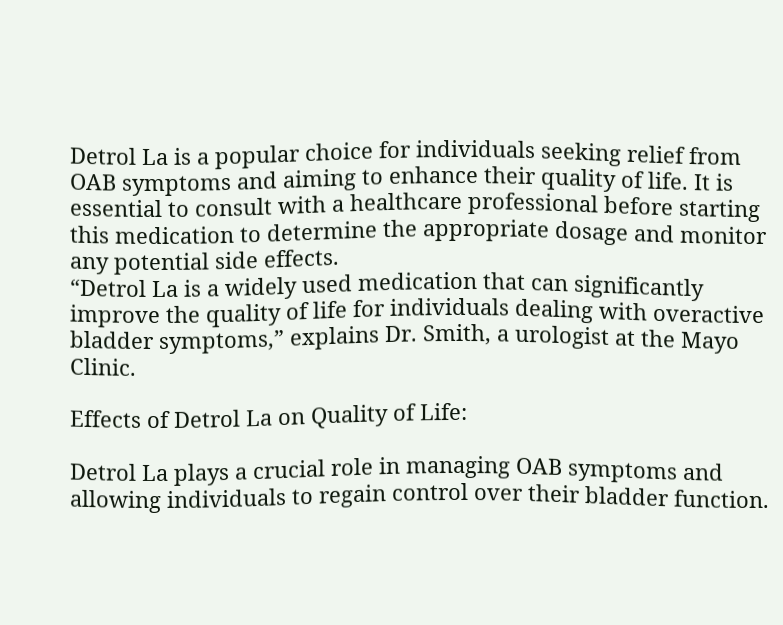Detrol La is a popular choice for individuals seeking relief from OAB symptoms and aiming to enhance their quality of life. It is essential to consult with a healthcare professional before starting this medication to determine the appropriate dosage and monitor any potential side effects.
“Detrol La is a widely used medication that can significantly improve the quality of life for individuals dealing with overactive bladder symptoms,” explains Dr. Smith, a urologist at the Mayo Clinic.

Effects of Detrol La on Quality of Life:

Detrol La plays a crucial role in managing OAB symptoms and allowing individuals to regain control over their bladder function.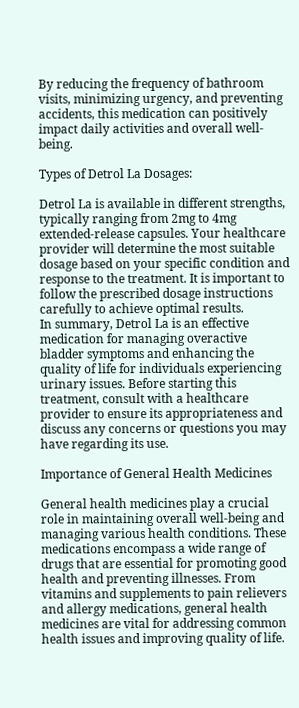By reducing the frequency of bathroom visits, minimizing urgency, and preventing accidents, this medication can positively impact daily activities and overall well-being.

Types of Detrol La Dosages:

Detrol La is available in different strengths, typically ranging from 2mg to 4mg extended-release capsules. Your healthcare provider will determine the most suitable dosage based on your specific condition and response to the treatment. It is important to follow the prescribed dosage instructions carefully to achieve optimal results.
In summary, Detrol La is an effective medication for managing overactive bladder symptoms and enhancing the quality of life for individuals experiencing urinary issues. Before starting this treatment, consult with a healthcare provider to ensure its appropriateness and discuss any concerns or questions you may have regarding its use.

Importance of General Health Medicines

General health medicines play a crucial role in maintaining overall well-being and managing various health conditions. These medications encompass a wide range of drugs that are essential for promoting good health and preventing illnesses. From vitamins and supplements to pain relievers and allergy medications, general health medicines are vital for addressing common health issues and improving quality of life.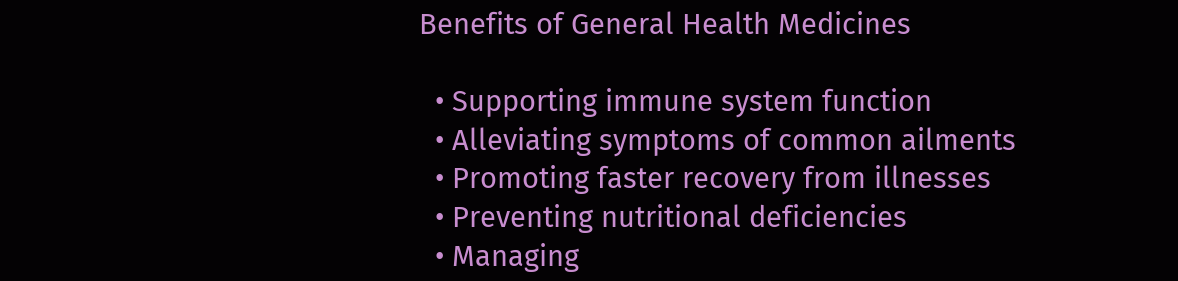Benefits of General Health Medicines

  • Supporting immune system function
  • Alleviating symptoms of common ailments
  • Promoting faster recovery from illnesses
  • Preventing nutritional deficiencies
  • Managing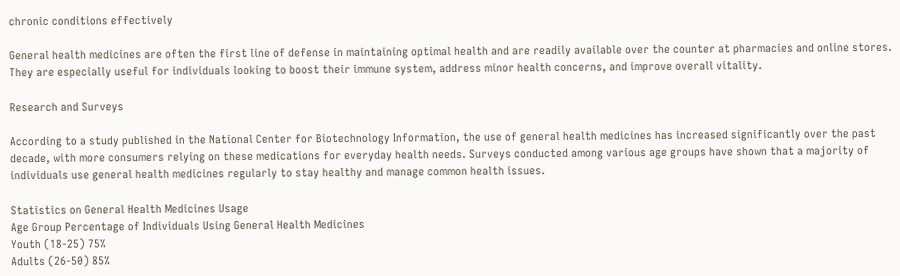chronic conditions effectively

General health medicines are often the first line of defense in maintaining optimal health and are readily available over the counter at pharmacies and online stores. They are especially useful for individuals looking to boost their immune system, address minor health concerns, and improve overall vitality.

Research and Surveys

According to a study published in the National Center for Biotechnology Information, the use of general health medicines has increased significantly over the past decade, with more consumers relying on these medications for everyday health needs. Surveys conducted among various age groups have shown that a majority of individuals use general health medicines regularly to stay healthy and manage common health issues.

Statistics on General Health Medicines Usage
Age Group Percentage of Individuals Using General Health Medicines
Youth (18-25) 75%
Adults (26-50) 85%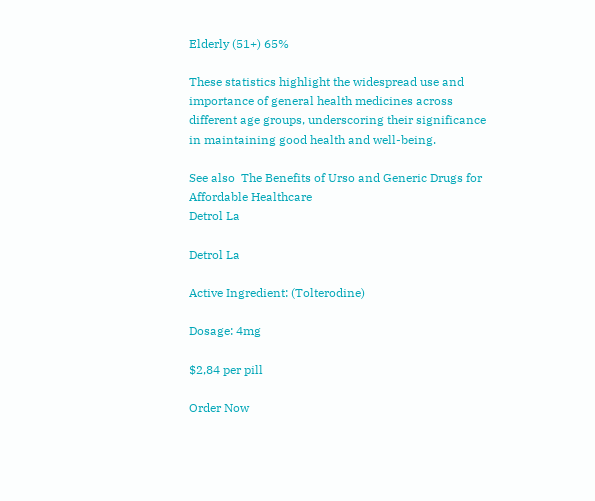Elderly (51+) 65%

These statistics highlight the widespread use and importance of general health medicines across different age groups, underscoring their significance in maintaining good health and well-being.

See also  The Benefits of Urso and Generic Drugs for Affordable Healthcare
Detrol La

Detrol La

Active Ingredient: (Tolterodine)

Dosage: 4mg

$2,84 per pill

Order Now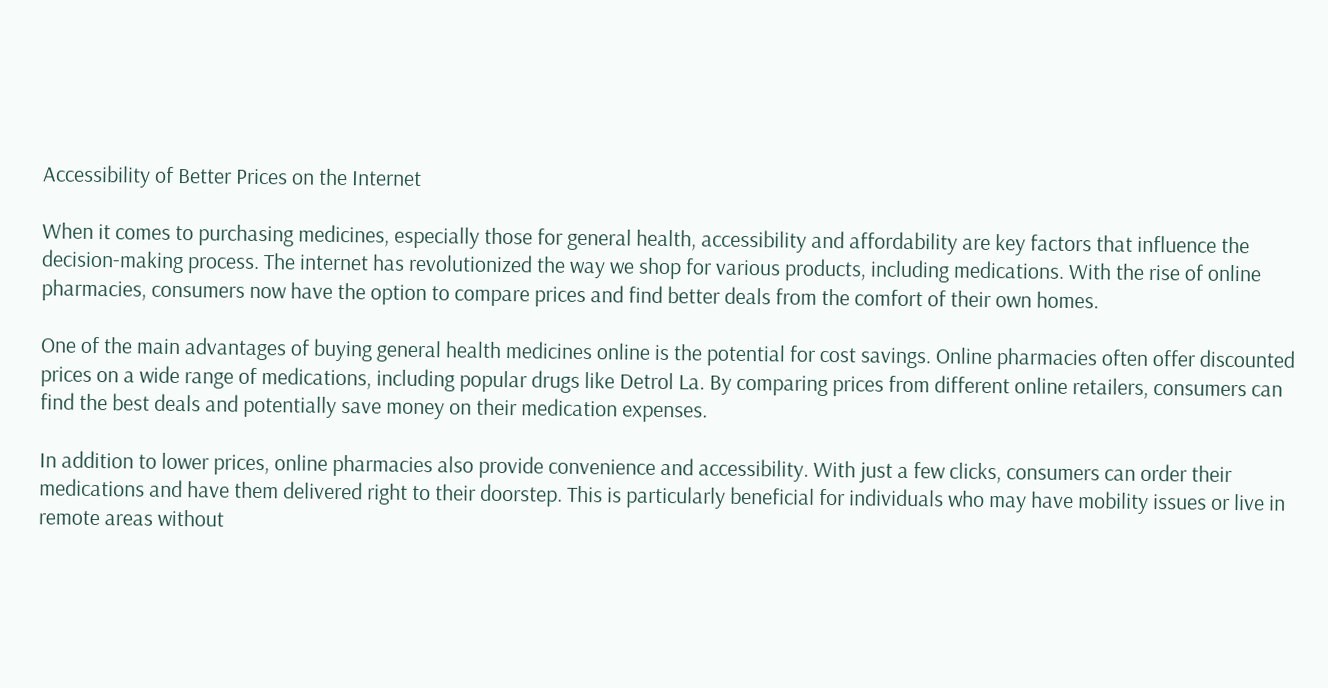Accessibility of Better Prices on the Internet

When it comes to purchasing medicines, especially those for general health, accessibility and affordability are key factors that influence the decision-making process. The internet has revolutionized the way we shop for various products, including medications. With the rise of online pharmacies, consumers now have the option to compare prices and find better deals from the comfort of their own homes.

One of the main advantages of buying general health medicines online is the potential for cost savings. Online pharmacies often offer discounted prices on a wide range of medications, including popular drugs like Detrol La. By comparing prices from different online retailers, consumers can find the best deals and potentially save money on their medication expenses.

In addition to lower prices, online pharmacies also provide convenience and accessibility. With just a few clicks, consumers can order their medications and have them delivered right to their doorstep. This is particularly beneficial for individuals who may have mobility issues or live in remote areas without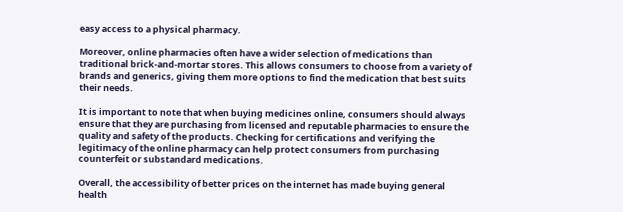easy access to a physical pharmacy.

Moreover, online pharmacies often have a wider selection of medications than traditional brick-and-mortar stores. This allows consumers to choose from a variety of brands and generics, giving them more options to find the medication that best suits their needs.

It is important to note that when buying medicines online, consumers should always ensure that they are purchasing from licensed and reputable pharmacies to ensure the quality and safety of the products. Checking for certifications and verifying the legitimacy of the online pharmacy can help protect consumers from purchasing counterfeit or substandard medications.

Overall, the accessibility of better prices on the internet has made buying general health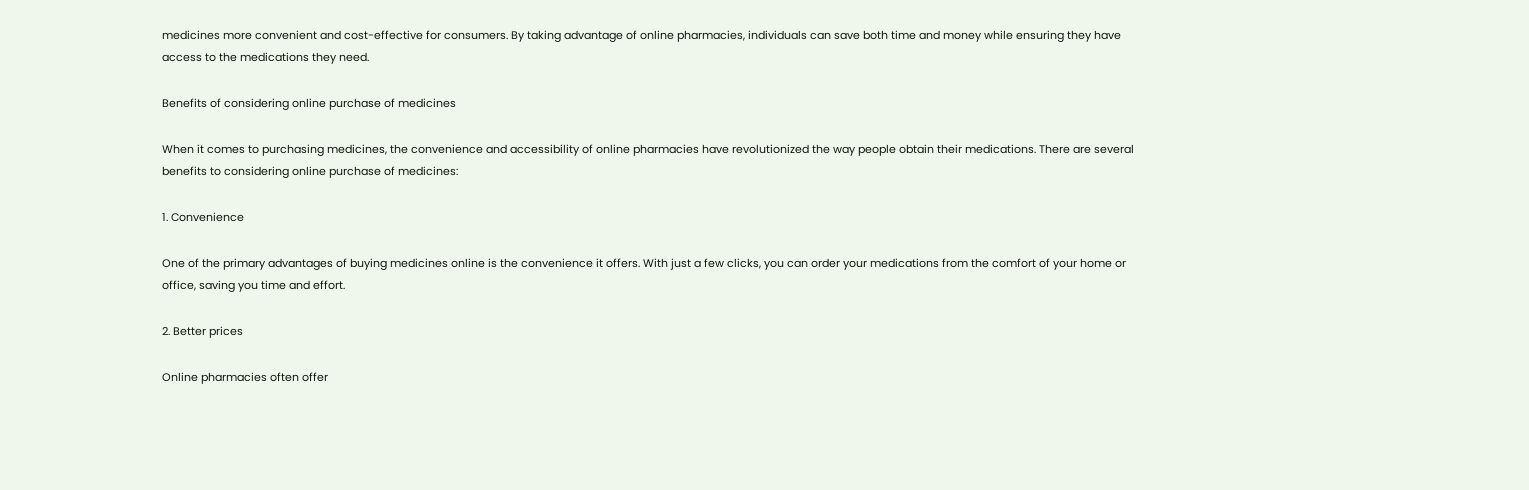medicines more convenient and cost-effective for consumers. By taking advantage of online pharmacies, individuals can save both time and money while ensuring they have access to the medications they need.

Benefits of considering online purchase of medicines

When it comes to purchasing medicines, the convenience and accessibility of online pharmacies have revolutionized the way people obtain their medications. There are several benefits to considering online purchase of medicines:

1. Convenience

One of the primary advantages of buying medicines online is the convenience it offers. With just a few clicks, you can order your medications from the comfort of your home or office, saving you time and effort.

2. Better prices

Online pharmacies often offer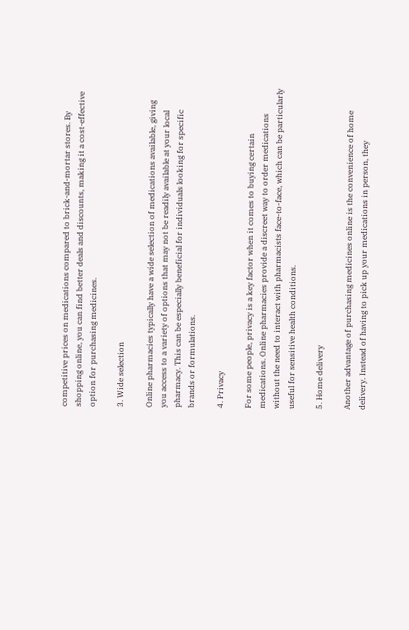competitive prices on medications compared to brick-and-mortar stores. By shopping online, you can find better deals and discounts, making it a cost-effective option for purchasing medicines.

3. Wide selection

Online pharmacies typically have a wide selection of medications available, giving you access to a variety of options that may not be readily available at your local pharmacy. This can be especially beneficial for individuals looking for specific brands or formulations.

4. Privacy

For some people, privacy is a key factor when it comes to buying certain medications. Online pharmacies provide a discreet way to order medications without the need to interact with pharmacists face-to-face, which can be particularly useful for sensitive health conditions.

5. Home delivery

Another advantage of purchasing medicines online is the convenience of home delivery. Instead of having to pick up your medications in person, they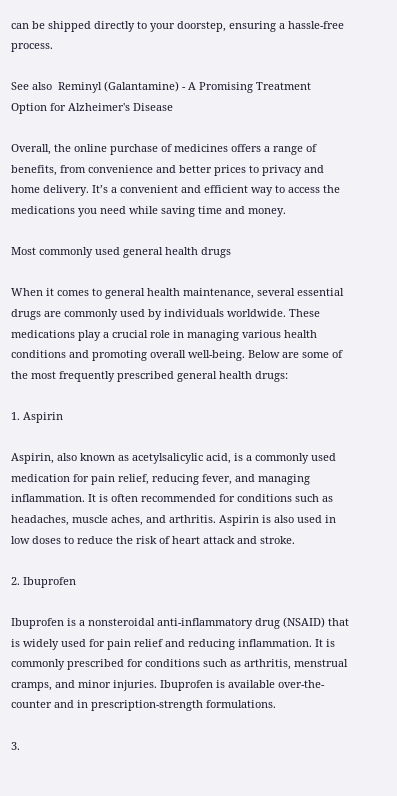can be shipped directly to your doorstep, ensuring a hassle-free process.

See also  Reminyl (Galantamine) - A Promising Treatment Option for Alzheimer's Disease

Overall, the online purchase of medicines offers a range of benefits, from convenience and better prices to privacy and home delivery. It’s a convenient and efficient way to access the medications you need while saving time and money.

Most commonly used general health drugs

When it comes to general health maintenance, several essential drugs are commonly used by individuals worldwide. These medications play a crucial role in managing various health conditions and promoting overall well-being. Below are some of the most frequently prescribed general health drugs:

1. Aspirin

Aspirin, also known as acetylsalicylic acid, is a commonly used medication for pain relief, reducing fever, and managing inflammation. It is often recommended for conditions such as headaches, muscle aches, and arthritis. Aspirin is also used in low doses to reduce the risk of heart attack and stroke.

2. Ibuprofen

Ibuprofen is a nonsteroidal anti-inflammatory drug (NSAID) that is widely used for pain relief and reducing inflammation. It is commonly prescribed for conditions such as arthritis, menstrual cramps, and minor injuries. Ibuprofen is available over-the-counter and in prescription-strength formulations.

3.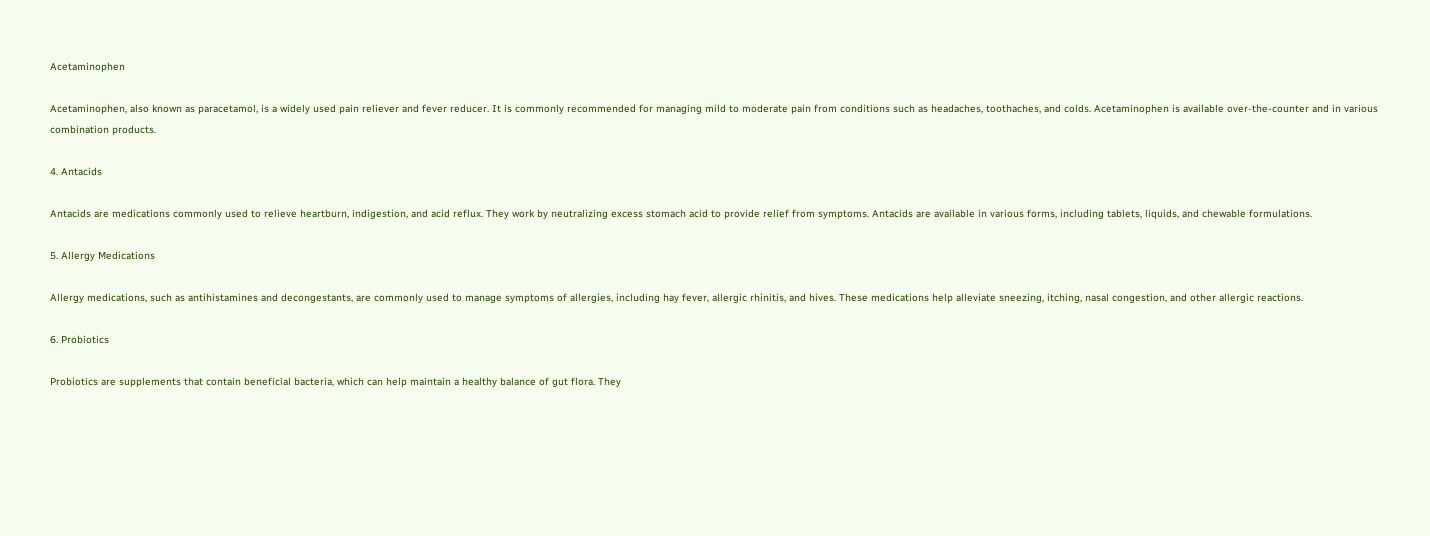Acetaminophen

Acetaminophen, also known as paracetamol, is a widely used pain reliever and fever reducer. It is commonly recommended for managing mild to moderate pain from conditions such as headaches, toothaches, and colds. Acetaminophen is available over-the-counter and in various combination products.

4. Antacids

Antacids are medications commonly used to relieve heartburn, indigestion, and acid reflux. They work by neutralizing excess stomach acid to provide relief from symptoms. Antacids are available in various forms, including tablets, liquids, and chewable formulations.

5. Allergy Medications

Allergy medications, such as antihistamines and decongestants, are commonly used to manage symptoms of allergies, including hay fever, allergic rhinitis, and hives. These medications help alleviate sneezing, itching, nasal congestion, and other allergic reactions.

6. Probiotics

Probiotics are supplements that contain beneficial bacteria, which can help maintain a healthy balance of gut flora. They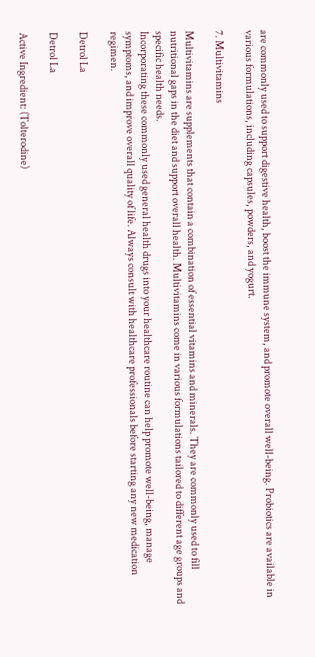are commonly used to support digestive health, boost the immune system, and promote overall well-being. Probiotics are available in various formulations, including capsules, powders, and yogurt.

7. Multivitamins

Multivitamins are supplements that contain a combination of essential vitamins and minerals. They are commonly used to fill nutritional gaps in the diet and support overall health. Multivitamins come in various formulations tailored to different age groups and specific health needs.
Incorporating these commonly used general health drugs into your healthcare routine can help promote well-being, manage symptoms, and improve overall quality of life. Always consult with healthcare professionals before starting any new medication regimen.

Detrol La

Detrol La

Active Ingredient: (Tolterodine)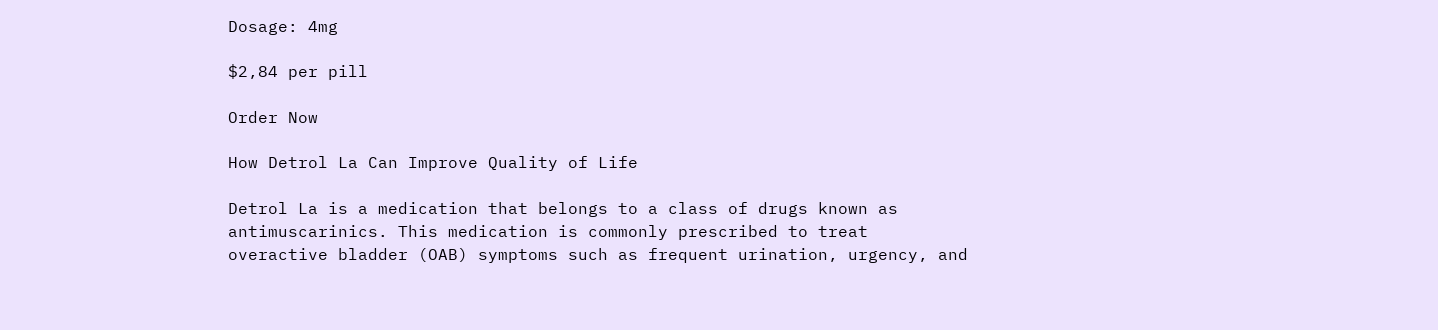Dosage: 4mg

$2,84 per pill

Order Now

How Detrol La Can Improve Quality of Life

Detrol La is a medication that belongs to a class of drugs known as antimuscarinics. This medication is commonly prescribed to treat overactive bladder (OAB) symptoms such as frequent urination, urgency, and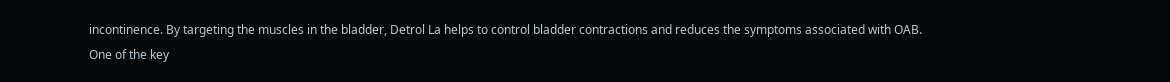incontinence. By targeting the muscles in the bladder, Detrol La helps to control bladder contractions and reduces the symptoms associated with OAB.
One of the key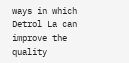ways in which Detrol La can improve the quality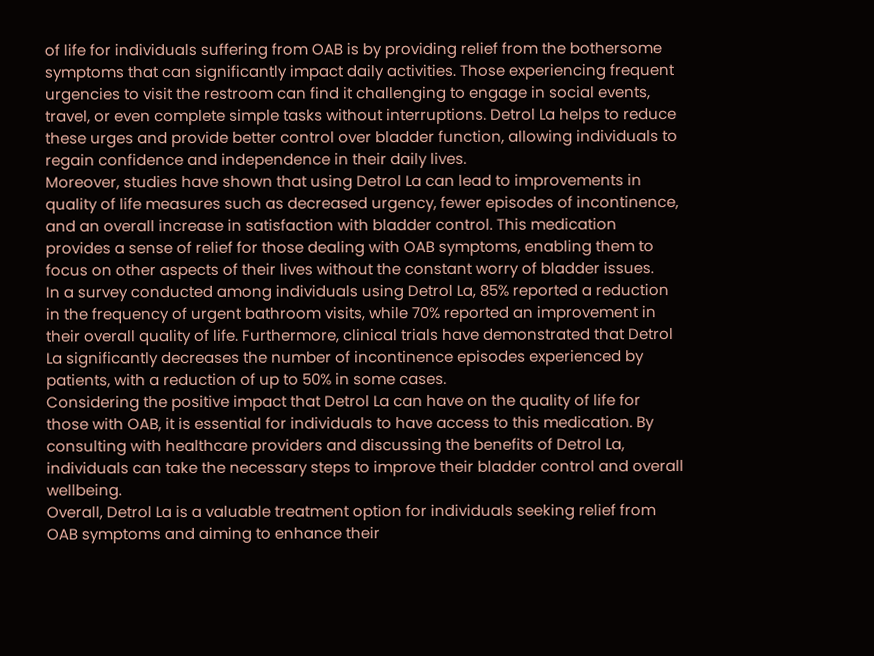of life for individuals suffering from OAB is by providing relief from the bothersome symptoms that can significantly impact daily activities. Those experiencing frequent urgencies to visit the restroom can find it challenging to engage in social events, travel, or even complete simple tasks without interruptions. Detrol La helps to reduce these urges and provide better control over bladder function, allowing individuals to regain confidence and independence in their daily lives.
Moreover, studies have shown that using Detrol La can lead to improvements in quality of life measures such as decreased urgency, fewer episodes of incontinence, and an overall increase in satisfaction with bladder control. This medication provides a sense of relief for those dealing with OAB symptoms, enabling them to focus on other aspects of their lives without the constant worry of bladder issues.
In a survey conducted among individuals using Detrol La, 85% reported a reduction in the frequency of urgent bathroom visits, while 70% reported an improvement in their overall quality of life. Furthermore, clinical trials have demonstrated that Detrol La significantly decreases the number of incontinence episodes experienced by patients, with a reduction of up to 50% in some cases.
Considering the positive impact that Detrol La can have on the quality of life for those with OAB, it is essential for individuals to have access to this medication. By consulting with healthcare providers and discussing the benefits of Detrol La, individuals can take the necessary steps to improve their bladder control and overall wellbeing.
Overall, Detrol La is a valuable treatment option for individuals seeking relief from OAB symptoms and aiming to enhance their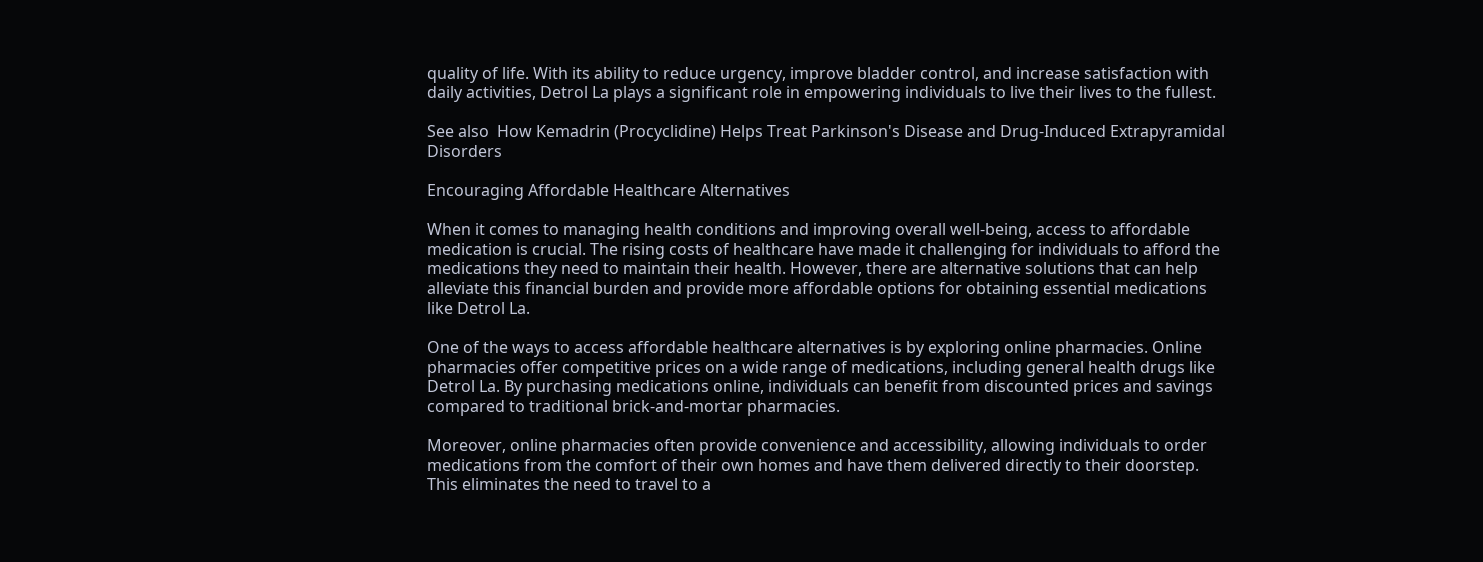quality of life. With its ability to reduce urgency, improve bladder control, and increase satisfaction with daily activities, Detrol La plays a significant role in empowering individuals to live their lives to the fullest.

See also  How Kemadrin (Procyclidine) Helps Treat Parkinson's Disease and Drug-Induced Extrapyramidal Disorders

Encouraging Affordable Healthcare Alternatives

When it comes to managing health conditions and improving overall well-being, access to affordable medication is crucial. The rising costs of healthcare have made it challenging for individuals to afford the medications they need to maintain their health. However, there are alternative solutions that can help alleviate this financial burden and provide more affordable options for obtaining essential medications like Detrol La.

One of the ways to access affordable healthcare alternatives is by exploring online pharmacies. Online pharmacies offer competitive prices on a wide range of medications, including general health drugs like Detrol La. By purchasing medications online, individuals can benefit from discounted prices and savings compared to traditional brick-and-mortar pharmacies.

Moreover, online pharmacies often provide convenience and accessibility, allowing individuals to order medications from the comfort of their own homes and have them delivered directly to their doorstep. This eliminates the need to travel to a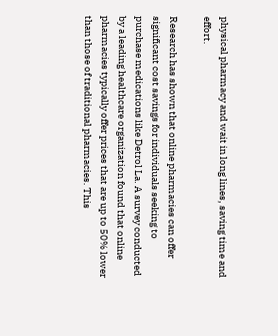physical pharmacy and wait in long lines, saving time and effort.

Research has shown that online pharmacies can offer significant cost savings for individuals seeking to purchase medications like Detrol La. A survey conducted by a leading healthcare organization found that online pharmacies typically offer prices that are up to 50% lower than those of traditional pharmacies. This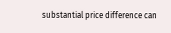substantial price difference can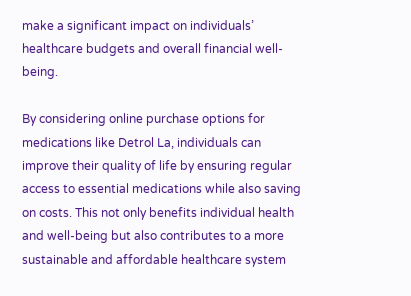make a significant impact on individuals’ healthcare budgets and overall financial well-being.

By considering online purchase options for medications like Detrol La, individuals can improve their quality of life by ensuring regular access to essential medications while also saving on costs. This not only benefits individual health and well-being but also contributes to a more sustainable and affordable healthcare system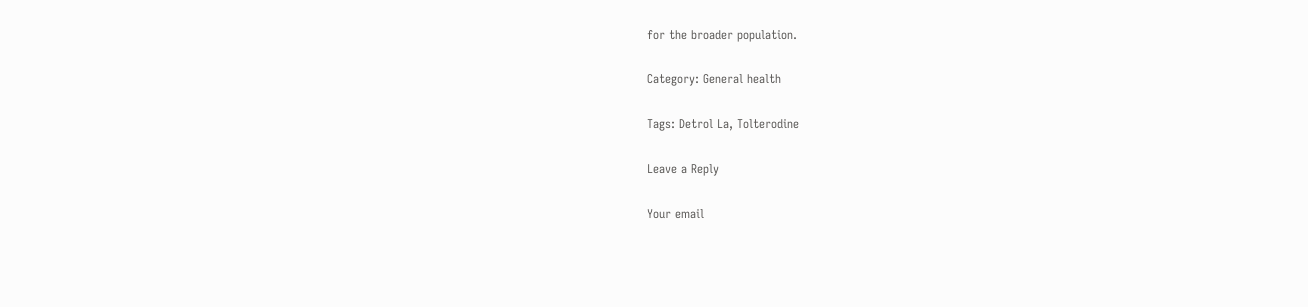for the broader population.

Category: General health

Tags: Detrol La, Tolterodine

Leave a Reply

Your email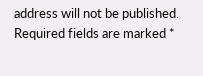address will not be published. Required fields are marked *